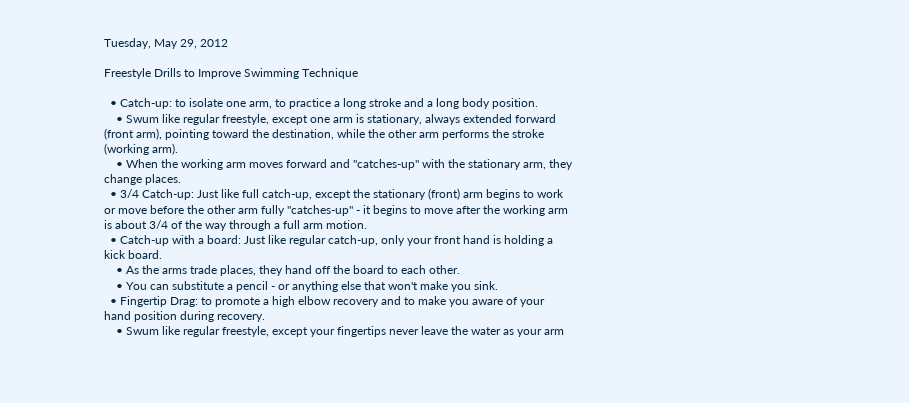Tuesday, May 29, 2012

Freestyle Drills to Improve Swimming Technique

  • Catch-up: to isolate one arm, to practice a long stroke and a long body position.
    • Swum like regular freestyle, except one arm is stationary, always extended forward (front arm), pointing toward the destination, while the other arm performs the stroke (working arm).
    • When the working arm moves forward and "catches-up" with the stationary arm, they change places.
  • 3/4 Catch-up: Just like full catch-up, except the stationary (front) arm begins to work or move before the other arm fully "catches-up" - it begins to move after the working arm is about 3/4 of the way through a full arm motion.
  • Catch-up with a board: Just like regular catch-up, only your front hand is holding a kick board.
    • As the arms trade places, they hand off the board to each other.
    • You can substitute a pencil - or anything else that won't make you sink.
  • Fingertip Drag: to promote a high elbow recovery and to make you aware of your hand position during recovery.
    • Swum like regular freestyle, except your fingertips never leave the water as your arm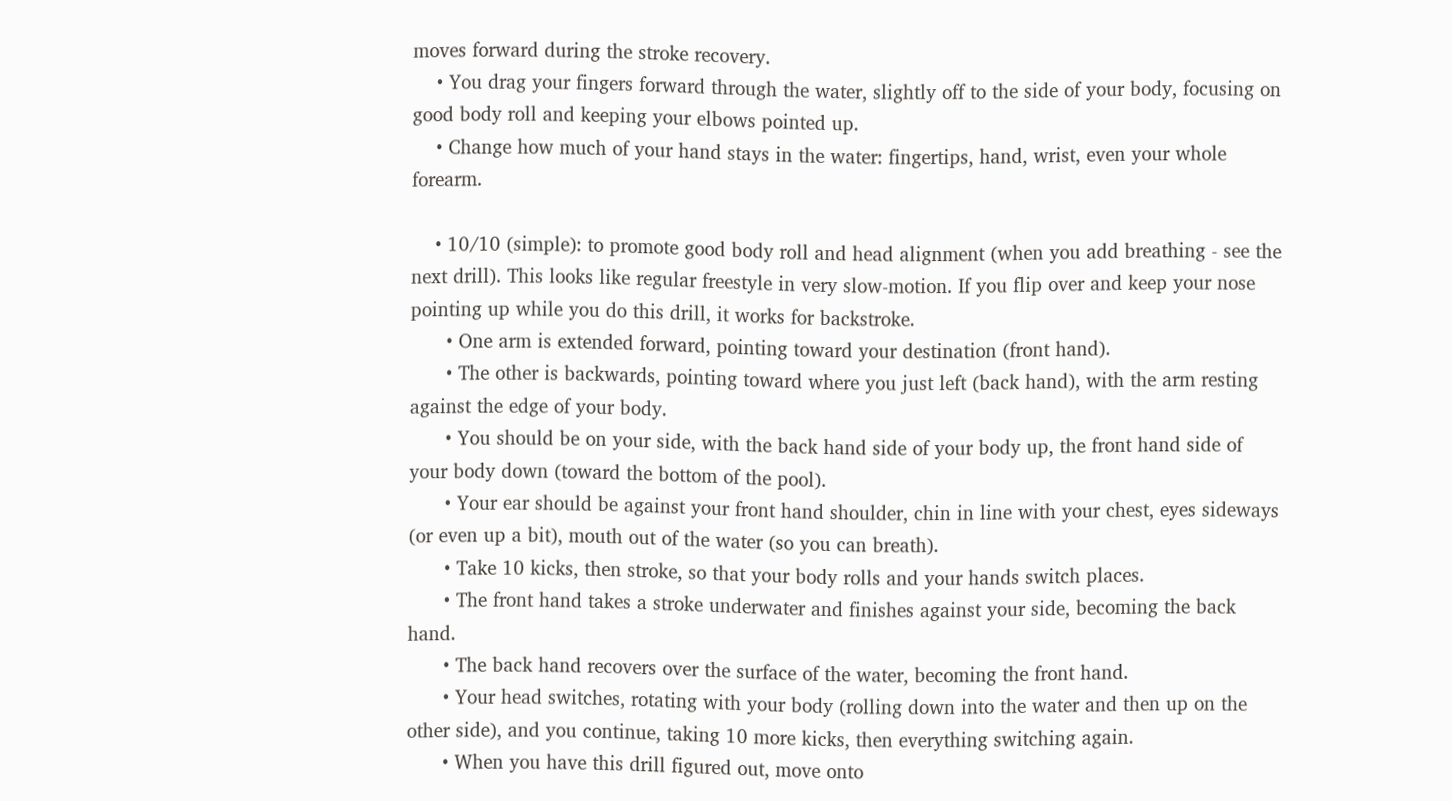moves forward during the stroke recovery.
    • You drag your fingers forward through the water, slightly off to the side of your body, focusing on good body roll and keeping your elbows pointed up.
    • Change how much of your hand stays in the water: fingertips, hand, wrist, even your whole forearm.

    • 10/10 (simple): to promote good body roll and head alignment (when you add breathing - see the next drill). This looks like regular freestyle in very slow-motion. If you flip over and keep your nose pointing up while you do this drill, it works for backstroke.
      • One arm is extended forward, pointing toward your destination (front hand).
      • The other is backwards, pointing toward where you just left (back hand), with the arm resting against the edge of your body.
      • You should be on your side, with the back hand side of your body up, the front hand side of your body down (toward the bottom of the pool).
      • Your ear should be against your front hand shoulder, chin in line with your chest, eyes sideways (or even up a bit), mouth out of the water (so you can breath).
      • Take 10 kicks, then stroke, so that your body rolls and your hands switch places.
      • The front hand takes a stroke underwater and finishes against your side, becoming the back hand.
      • The back hand recovers over the surface of the water, becoming the front hand.
      • Your head switches, rotating with your body (rolling down into the water and then up on the other side), and you continue, taking 10 more kicks, then everything switching again.
      • When you have this drill figured out, move onto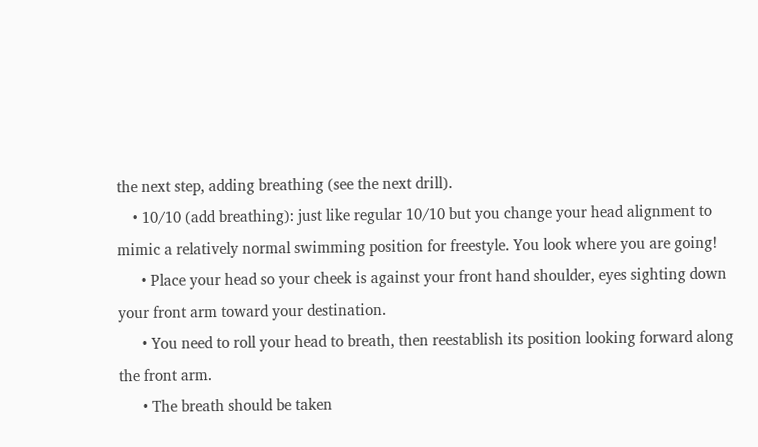the next step, adding breathing (see the next drill).
    • 10/10 (add breathing): just like regular 10/10 but you change your head alignment to mimic a relatively normal swimming position for freestyle. You look where you are going!
      • Place your head so your cheek is against your front hand shoulder, eyes sighting down your front arm toward your destination.
      • You need to roll your head to breath, then reestablish its position looking forward along the front arm.
      • The breath should be taken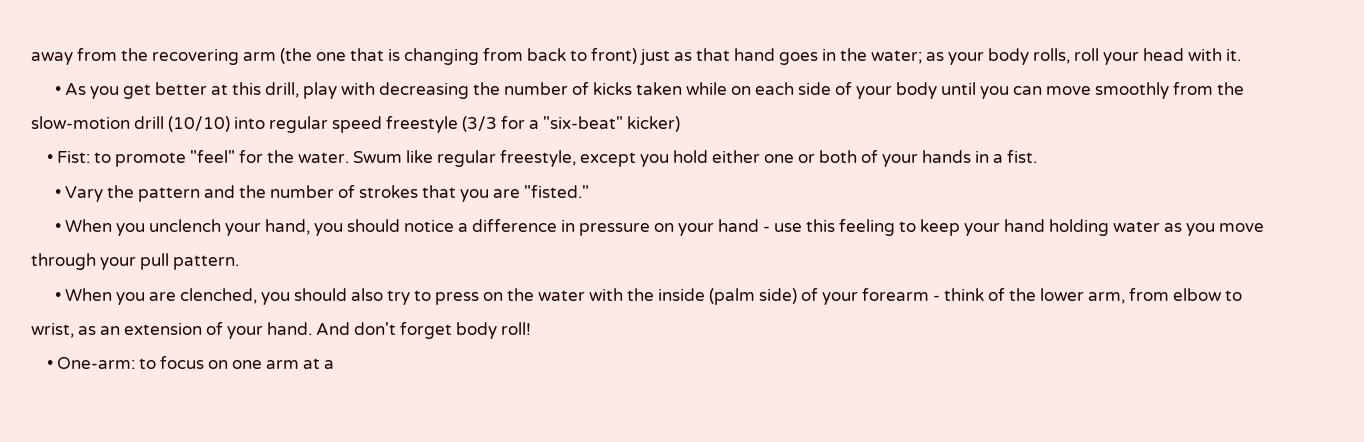away from the recovering arm (the one that is changing from back to front) just as that hand goes in the water; as your body rolls, roll your head with it.
      • As you get better at this drill, play with decreasing the number of kicks taken while on each side of your body until you can move smoothly from the slow-motion drill (10/10) into regular speed freestyle (3/3 for a "six-beat" kicker)
    • Fist: to promote "feel" for the water. Swum like regular freestyle, except you hold either one or both of your hands in a fist.
      • Vary the pattern and the number of strokes that you are "fisted."
      • When you unclench your hand, you should notice a difference in pressure on your hand - use this feeling to keep your hand holding water as you move through your pull pattern.
      • When you are clenched, you should also try to press on the water with the inside (palm side) of your forearm - think of the lower arm, from elbow to wrist, as an extension of your hand. And don't forget body roll!
    • One-arm: to focus on one arm at a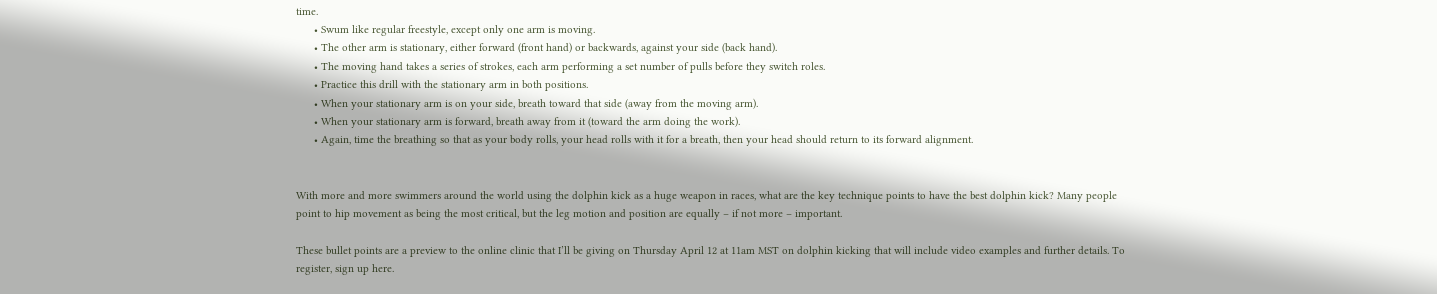time.
      • Swum like regular freestyle, except only one arm is moving.
      • The other arm is stationary, either forward (front hand) or backwards, against your side (back hand).
      • The moving hand takes a series of strokes, each arm performing a set number of pulls before they switch roles.
      • Practice this drill with the stationary arm in both positions.
      • When your stationary arm is on your side, breath toward that side (away from the moving arm).
      • When your stationary arm is forward, breath away from it (toward the arm doing the work).
      • Again, time the breathing so that as your body rolls, your head rolls with it for a breath, then your head should return to its forward alignment.


With more and more swimmers around the world using the dolphin kick as a huge weapon in races, what are the key technique points to have the best dolphin kick? Many people point to hip movement as being the most critical, but the leg motion and position are equally – if not more – important.

These bullet points are a preview to the online clinic that I’ll be giving on Thursday April 12 at 11am MST on dolphin kicking that will include video examples and further details. To register, sign up here.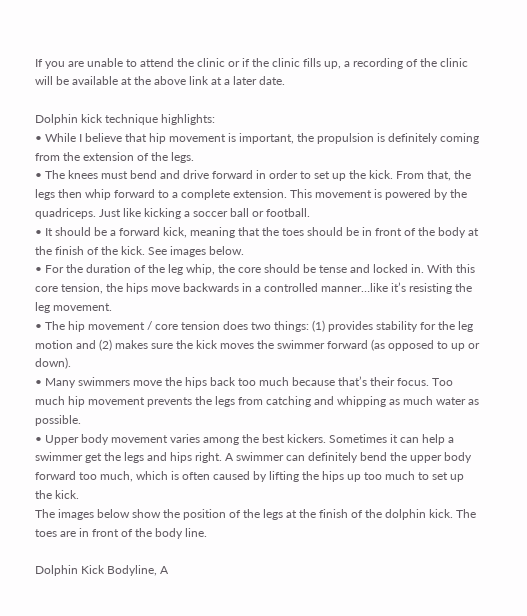If you are unable to attend the clinic or if the clinic fills up, a recording of the clinic will be available at the above link at a later date.

Dolphin kick technique highlights:
• While I believe that hip movement is important, the propulsion is definitely coming from the extension of the legs.
• The knees must bend and drive forward in order to set up the kick. From that, the legs then whip forward to a complete extension. This movement is powered by the quadriceps. Just like kicking a soccer ball or football.
• It should be a forward kick, meaning that the toes should be in front of the body at the finish of the kick. See images below.
• For the duration of the leg whip, the core should be tense and locked in. With this core tension, the hips move backwards in a controlled manner…like it’s resisting the leg movement.
• The hip movement / core tension does two things: (1) provides stability for the leg motion and (2) makes sure the kick moves the swimmer forward (as opposed to up or down).
• Many swimmers move the hips back too much because that’s their focus. Too much hip movement prevents the legs from catching and whipping as much water as possible.
• Upper body movement varies among the best kickers. Sometimes it can help a swimmer get the legs and hips right. A swimmer can definitely bend the upper body forward too much, which is often caused by lifting the hips up too much to set up the kick.
The images below show the position of the legs at the finish of the dolphin kick. The toes are in front of the body line.

Dolphin Kick Bodyline, A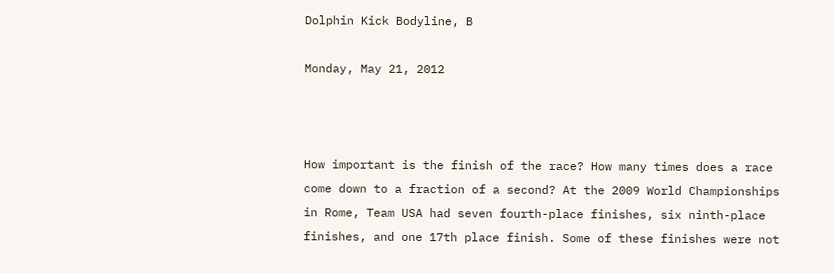Dolphin Kick Bodyline, B

Monday, May 21, 2012



How important is the finish of the race? How many times does a race come down to a fraction of a second? At the 2009 World Championships in Rome, Team USA had seven fourth-place finishes, six ninth-place finishes, and one 17th place finish. Some of these finishes were not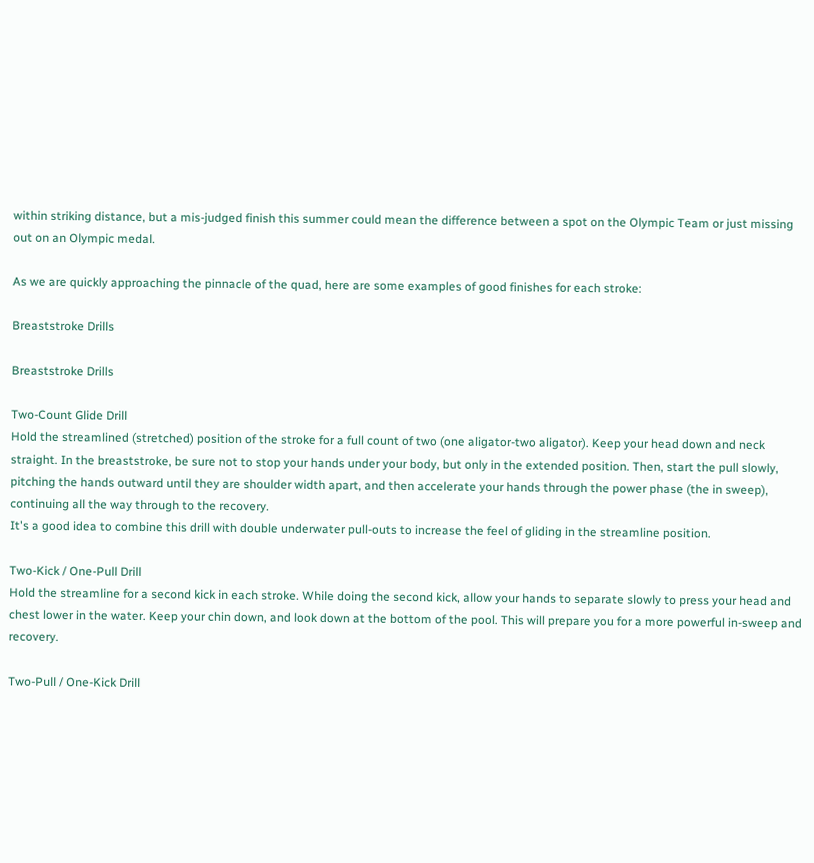within striking distance, but a mis-judged finish this summer could mean the difference between a spot on the Olympic Team or just missing out on an Olympic medal.

As we are quickly approaching the pinnacle of the quad, here are some examples of good finishes for each stroke:

Breaststroke Drills

Breaststroke Drills

Two-Count Glide Drill
Hold the streamlined (stretched) position of the stroke for a full count of two (one aligator-two aligator). Keep your head down and neck straight. In the breaststroke, be sure not to stop your hands under your body, but only in the extended position. Then, start the pull slowly, pitching the hands outward until they are shoulder width apart, and then accelerate your hands through the power phase (the in sweep), continuing all the way through to the recovery.
It's a good idea to combine this drill with double underwater pull-outs to increase the feel of gliding in the streamline position.

Two-Kick / One-Pull Drill
Hold the streamline for a second kick in each stroke. While doing the second kick, allow your hands to separate slowly to press your head and chest lower in the water. Keep your chin down, and look down at the bottom of the pool. This will prepare you for a more powerful in-sweep and recovery.

Two-Pull / One-Kick Drill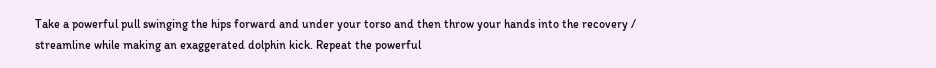Take a powerful pull swinging the hips forward and under your torso and then throw your hands into the recovery / streamline while making an exaggerated dolphin kick. Repeat the powerful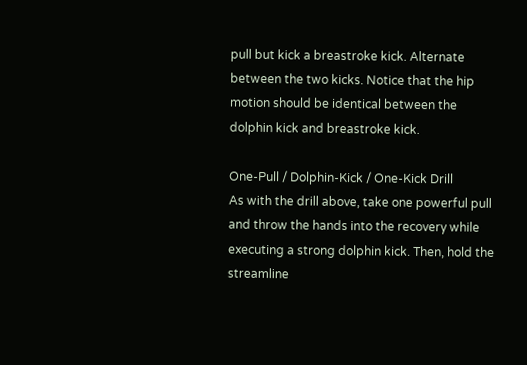pull but kick a breastroke kick. Alternate between the two kicks. Notice that the hip motion should be identical between the dolphin kick and breastroke kick.

One-Pull / Dolphin-Kick / One-Kick Drill
As with the drill above, take one powerful pull and throw the hands into the recovery while executing a strong dolphin kick. Then, hold the streamline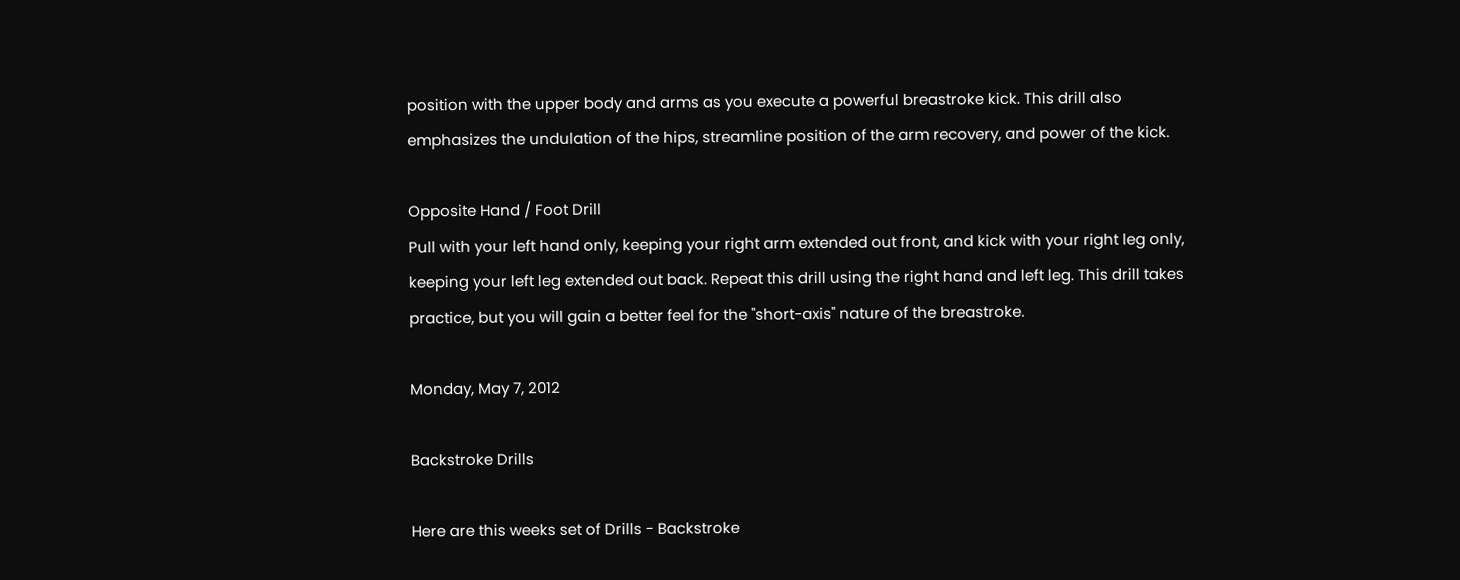position with the upper body and arms as you execute a powerful breastroke kick. This drill also emphasizes the undulation of the hips, streamline position of the arm recovery, and power of the kick.

Opposite Hand / Foot Drill
Pull with your left hand only, keeping your right arm extended out front, and kick with your right leg only, keeping your left leg extended out back. Repeat this drill using the right hand and left leg. This drill takes practice, but you will gain a better feel for the "short-axis" nature of the breastroke.

Monday, May 7, 2012

Backstroke Drills

Here are this weeks set of Drills - Backstroke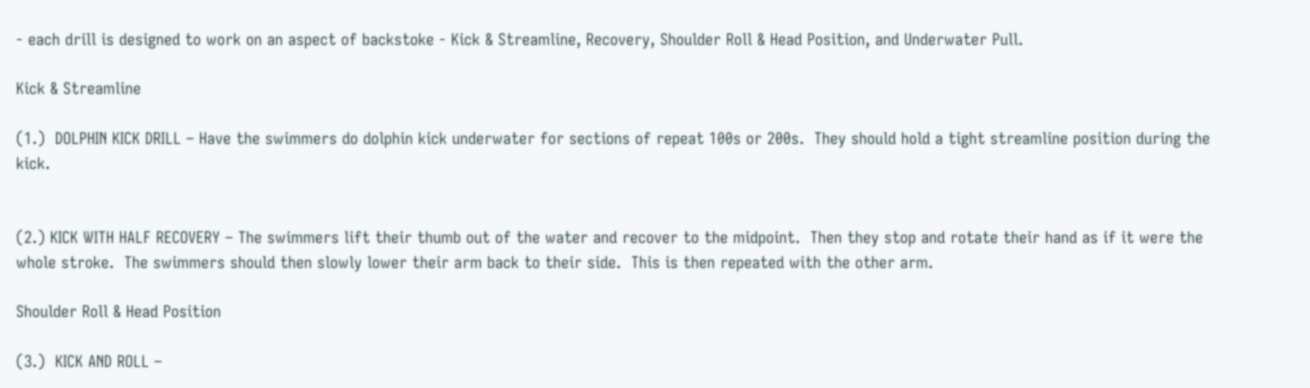- each drill is designed to work on an aspect of backstoke - Kick & Streamline, Recovery, Shoulder Roll & Head Position, and Underwater Pull.

Kick & Streamline

(1.)  DOLPHIN KICK DRILL – Have the swimmers do dolphin kick underwater for sections of repeat 100s or 200s.  They should hold a tight streamline position during the kick.


(2.) KICK WITH HALF RECOVERY – The swimmers lift their thumb out of the water and recover to the midpoint.  Then they stop and rotate their hand as if it were the whole stroke.  The swimmers should then slowly lower their arm back to their side.  This is then repeated with the other arm.

Shoulder Roll & Head Position

(3.)  KICK AND ROLL –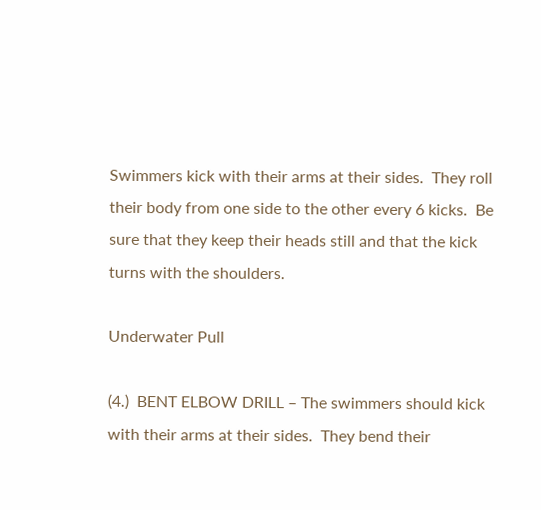Swimmers kick with their arms at their sides.  They roll their body from one side to the other every 6 kicks.  Be sure that they keep their heads still and that the kick turns with the shoulders.

Underwater Pull

(4.)  BENT ELBOW DRILL – The swimmers should kick with their arms at their sides.  They bend their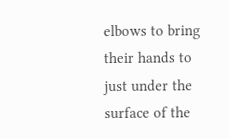elbows to bring their hands to just under the surface of the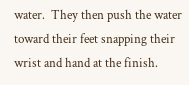water.  They then push the water toward their feet snapping their wrist and hand at the finish.